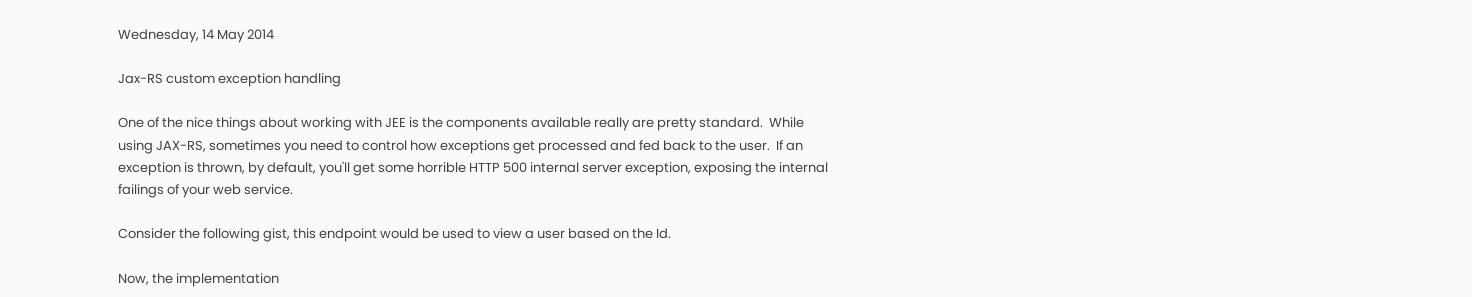Wednesday, 14 May 2014

Jax-RS custom exception handling

One of the nice things about working with JEE is the components available really are pretty standard.  While using JAX-RS, sometimes you need to control how exceptions get processed and fed back to the user.  If an exception is thrown, by default, you'll get some horrible HTTP 500 internal server exception, exposing the internal failings of your web service.

Consider the following gist, this endpoint would be used to view a user based on the Id.

Now, the implementation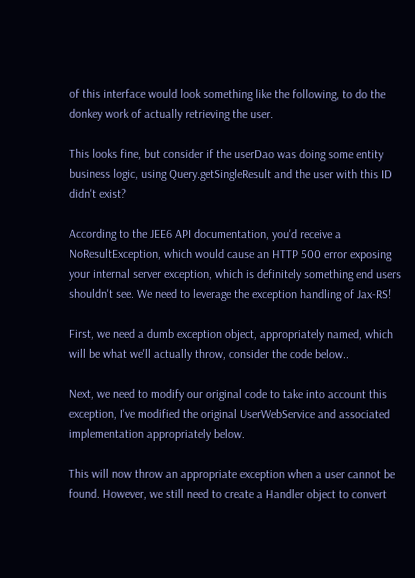of this interface would look something like the following, to do the donkey work of actually retrieving the user.

This looks fine, but consider if the userDao was doing some entity business logic, using Query.getSingleResult and the user with this ID didn't exist?

According to the JEE6 API documentation, you'd receive a NoResultException, which would cause an HTTP 500 error exposing your internal server exception, which is definitely something end users shouldn't see. We need to leverage the exception handling of Jax-RS!

First, we need a dumb exception object, appropriately named, which will be what we'll actually throw, consider the code below..

Next, we need to modify our original code to take into account this exception, I've modified the original UserWebService and associated implementation appropriately below.

This will now throw an appropriate exception when a user cannot be found. However, we still need to create a Handler object to convert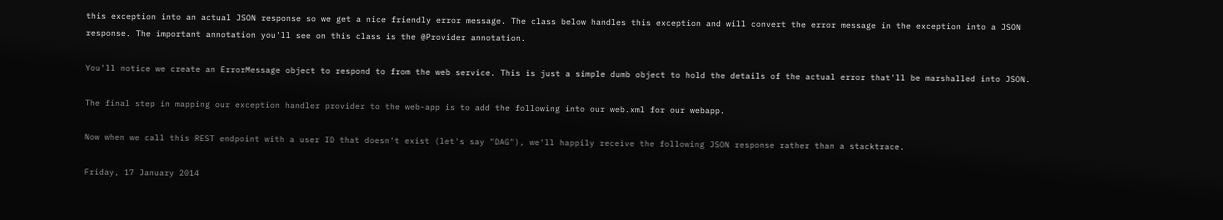this exception into an actual JSON response so we get a nice friendly error message. The class below handles this exception and will convert the error message in the exception into a JSON response. The important annotation you'll see on this class is the @Provider annotation.

You'll notice we create an ErrorMessage object to respond to from the web service. This is just a simple dumb object to hold the details of the actual error that'll be marshalled into JSON.

The final step in mapping our exception handler provider to the web-app is to add the following into our web.xml for our webapp.

Now when we call this REST endpoint with a user ID that doesn't exist (let's say "DAG"), we'll happily receive the following JSON response rather than a stacktrace.

Friday, 17 January 2014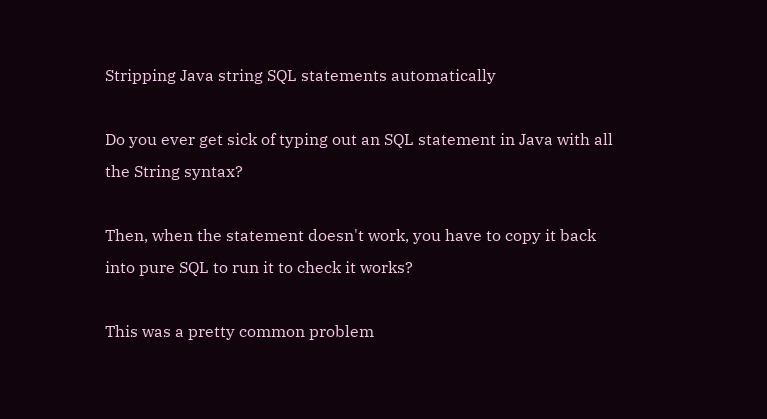Stripping Java string SQL statements automatically

Do you ever get sick of typing out an SQL statement in Java with all the String syntax?

Then, when the statement doesn't work, you have to copy it back into pure SQL to run it to check it works?

This was a pretty common problem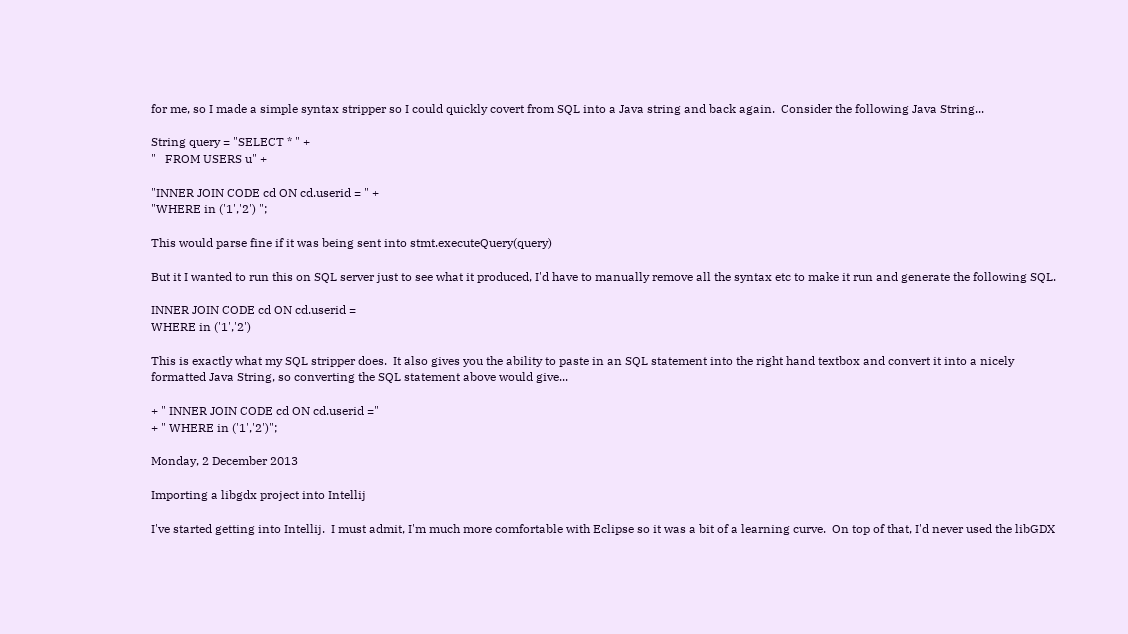for me, so I made a simple syntax stripper so I could quickly covert from SQL into a Java string and back again.  Consider the following Java String...

String query = "SELECT * " +
"   FROM USERS u" +

"INNER JOIN CODE cd ON cd.userid = " +
"WHERE in ('1','2') ";

This would parse fine if it was being sent into stmt.executeQuery(query)

But it I wanted to run this on SQL server just to see what it produced, I'd have to manually remove all the syntax etc to make it run and generate the following SQL.

INNER JOIN CODE cd ON cd.userid =
WHERE in ('1','2')

This is exactly what my SQL stripper does.  It also gives you the ability to paste in an SQL statement into the right hand textbox and convert it into a nicely formatted Java String, so converting the SQL statement above would give...

+ " INNER JOIN CODE cd ON cd.userid ="
+ " WHERE in ('1','2')";

Monday, 2 December 2013

Importing a libgdx project into Intellij

I've started getting into Intellij.  I must admit, I'm much more comfortable with Eclipse so it was a bit of a learning curve.  On top of that, I'd never used the libGDX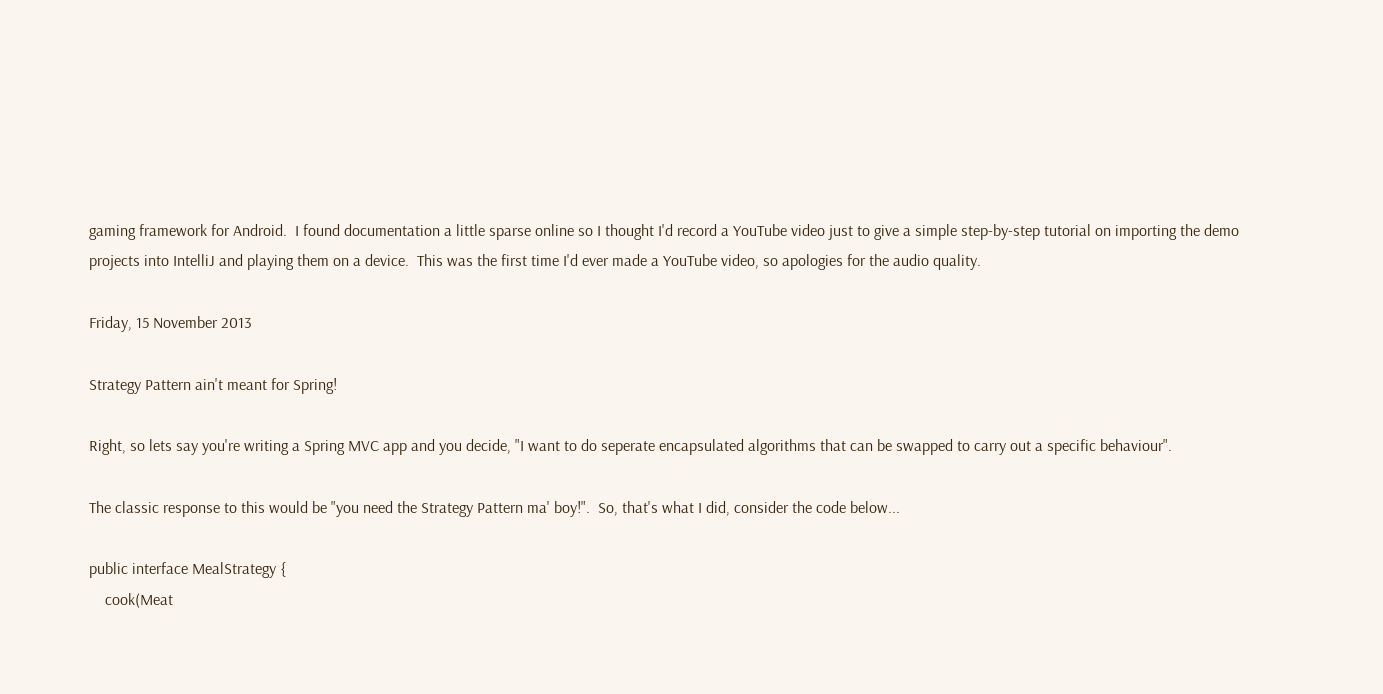gaming framework for Android.  I found documentation a little sparse online so I thought I'd record a YouTube video just to give a simple step-by-step tutorial on importing the demo projects into IntelliJ and playing them on a device.  This was the first time I'd ever made a YouTube video, so apologies for the audio quality.

Friday, 15 November 2013

Strategy Pattern ain't meant for Spring!

Right, so lets say you're writing a Spring MVC app and you decide, "I want to do seperate encapsulated algorithms that can be swapped to carry out a specific behaviour".

The classic response to this would be "you need the Strategy Pattern ma' boy!".  So, that's what I did, consider the code below...

public interface MealStrategy {
    cook(Meat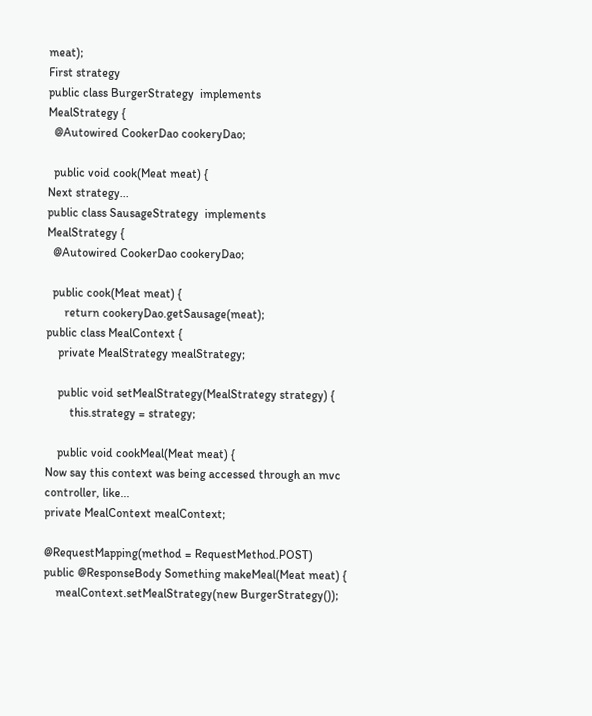meat);
First strategy
public class BurgerStrategy  implements
MealStrategy {
  @Autowired CookerDao cookeryDao;

  public void cook(Meat meat) {
Next strategy...
public class SausageStrategy  implements
MealStrategy {
  @Autowired CookerDao cookeryDao;

  public cook(Meat meat) {
      return cookeryDao.getSausage(meat);
public class MealContext {
    private MealStrategy mealStrategy;

    public void setMealStrategy(MealStrategy strategy) {
        this.strategy = strategy;

    public void cookMeal(Meat meat) {
Now say this context was being accessed through an mvc controller, like...
private MealContext mealContext;

@RequestMapping(method = RequestMethod.POST)
public @ResponseBody Something makeMeal(Meat meat) {
    mealContext.setMealStrategy(new BurgerStrategy());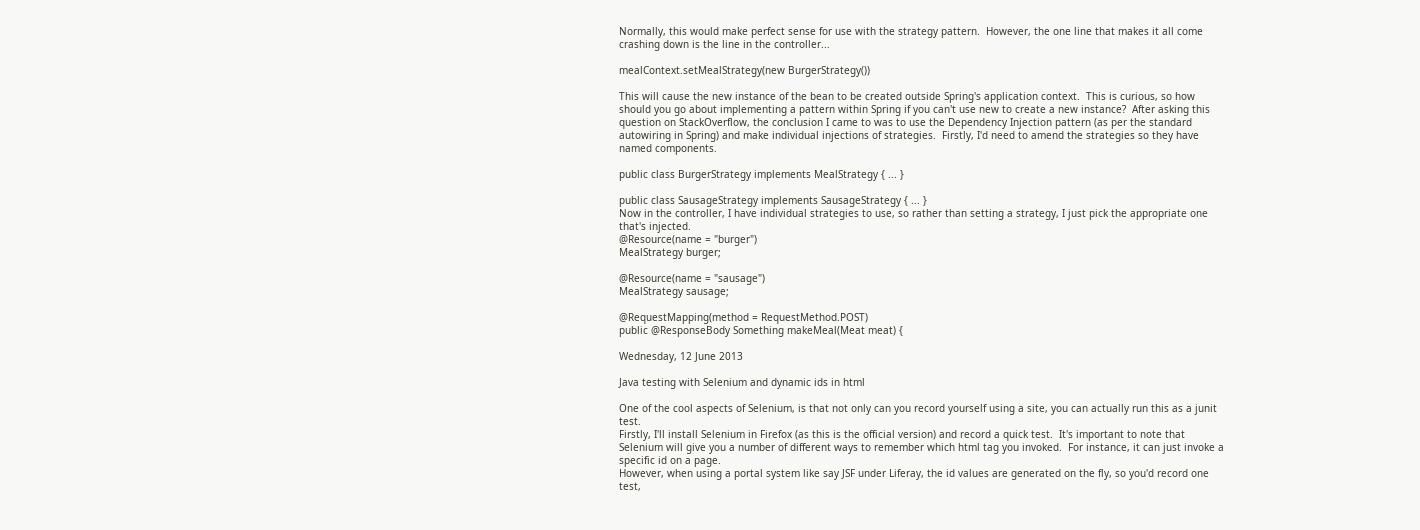Normally, this would make perfect sense for use with the strategy pattern.  However, the one line that makes it all come crashing down is the line in the controller...

mealContext.setMealStrategy(new BurgerStrategy())

This will cause the new instance of the bean to be created outside Spring's application context.  This is curious, so how should you go about implementing a pattern within Spring if you can't use new to create a new instance?  After asking this question on StackOverflow, the conclusion I came to was to use the Dependency Injection pattern (as per the standard autowiring in Spring) and make individual injections of strategies.  Firstly, I'd need to amend the strategies so they have named components.

public class BurgerStrategy implements MealStrategy { ... }

public class SausageStrategy implements SausageStrategy { ... }
Now in the controller, I have individual strategies to use, so rather than setting a strategy, I just pick the appropriate one that's injected.
@Resource(name = "burger")
MealStrategy burger;

@Resource(name = "sausage")
MealStrategy sausage;

@RequestMapping(method = RequestMethod.POST)
public @ResponseBody Something makeMeal(Meat meat) {

Wednesday, 12 June 2013

Java testing with Selenium and dynamic ids in html

One of the cool aspects of Selenium, is that not only can you record yourself using a site, you can actually run this as a junit test.
Firstly, I'll install Selenium in Firefox (as this is the official version) and record a quick test.  It's important to note that Selenium will give you a number of different ways to remember which html tag you invoked.  For instance, it can just invoke a specific id on a page.
However, when using a portal system like say JSF under Liferay, the id values are generated on the fly, so you'd record one test,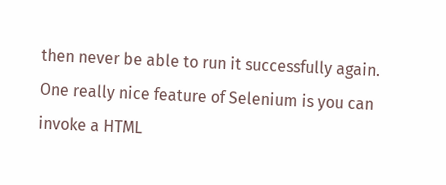then never be able to run it successfully again.
One really nice feature of Selenium is you can invoke a HTML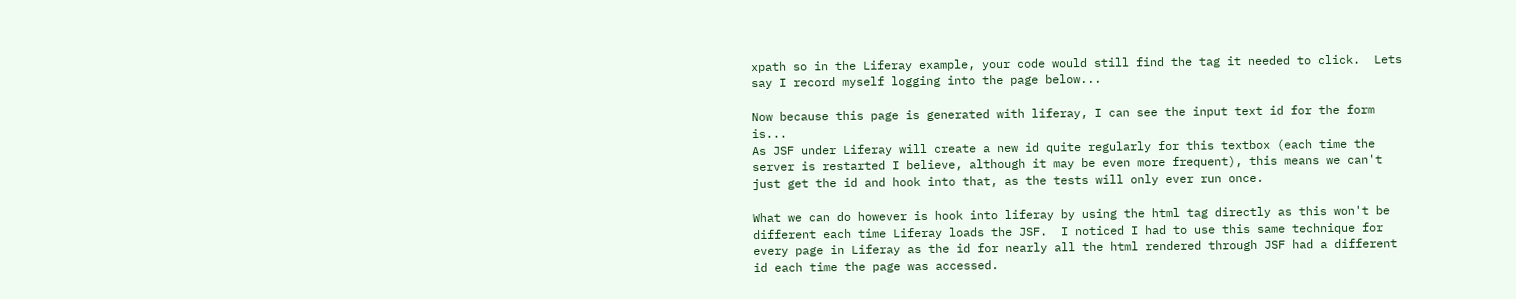xpath so in the Liferay example, your code would still find the tag it needed to click.  Lets say I record myself logging into the page below...

Now because this page is generated with liferay, I can see the input text id for the form is...
As JSF under Liferay will create a new id quite regularly for this textbox (each time the server is restarted I believe, although it may be even more frequent), this means we can't just get the id and hook into that, as the tests will only ever run once.

What we can do however is hook into liferay by using the html tag directly as this won't be different each time Liferay loads the JSF.  I noticed I had to use this same technique for every page in Liferay as the id for nearly all the html rendered through JSF had a different id each time the page was accessed.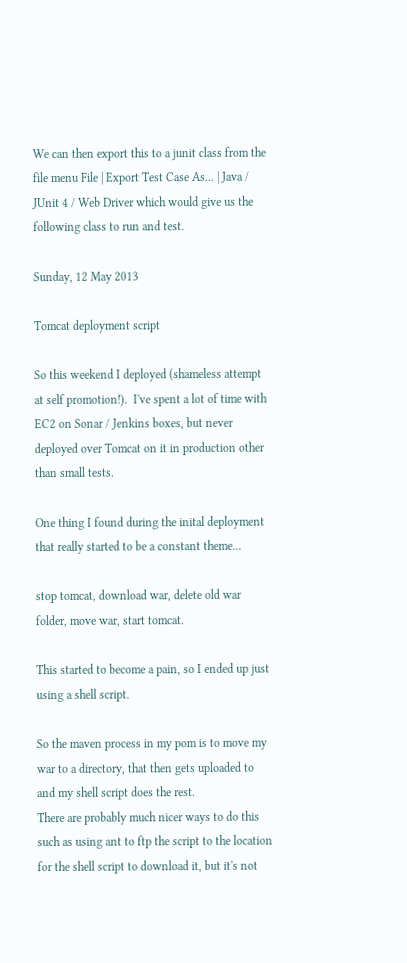We can then export this to a junit class from the file menu File | Export Test Case As... | Java / JUnit 4 / Web Driver which would give us the following class to run and test.

Sunday, 12 May 2013

Tomcat deployment script

So this weekend I deployed (shameless attempt at self promotion!).  I've spent a lot of time with EC2 on Sonar / Jenkins boxes, but never deployed over Tomcat on it in production other than small tests.

One thing I found during the inital deployment that really started to be a constant theme...

stop tomcat, download war, delete old war folder, move war, start tomcat.

This started to become a pain, so I ended up just using a shell script.

So the maven process in my pom is to move my war to a directory, that then gets uploaded to and my shell script does the rest.
There are probably much nicer ways to do this such as using ant to ftp the script to the location for the shell script to download it, but it's not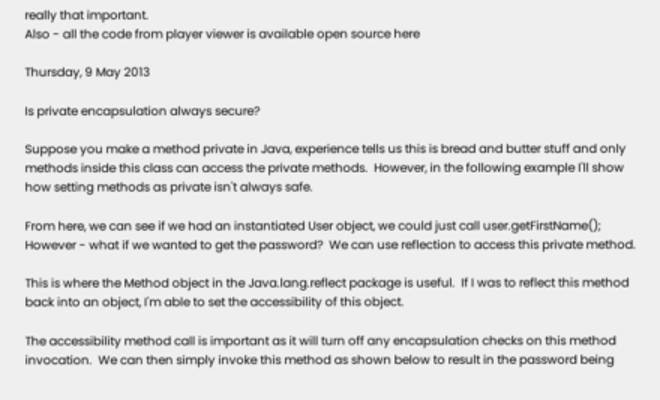really that important.
Also - all the code from player viewer is available open source here

Thursday, 9 May 2013

Is private encapsulation always secure?

Suppose you make a method private in Java, experience tells us this is bread and butter stuff and only methods inside this class can access the private methods.  However, in the following example I'll show how setting methods as private isn't always safe.

From here, we can see if we had an instantiated User object, we could just call user.getFirstName(); However - what if we wanted to get the password?  We can use reflection to access this private method.

This is where the Method object in the Java.lang.reflect package is useful.  If I was to reflect this method back into an object, I'm able to set the accessibility of this object.

The accessibility method call is important as it will turn off any encapsulation checks on this method invocation.  We can then simply invoke this method as shown below to result in the password being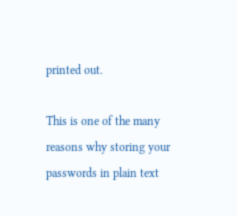printed out.

This is one of the many reasons why storing your passwords in plain text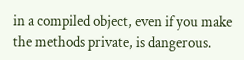in a compiled object, even if you make the methods private, is dangerous.